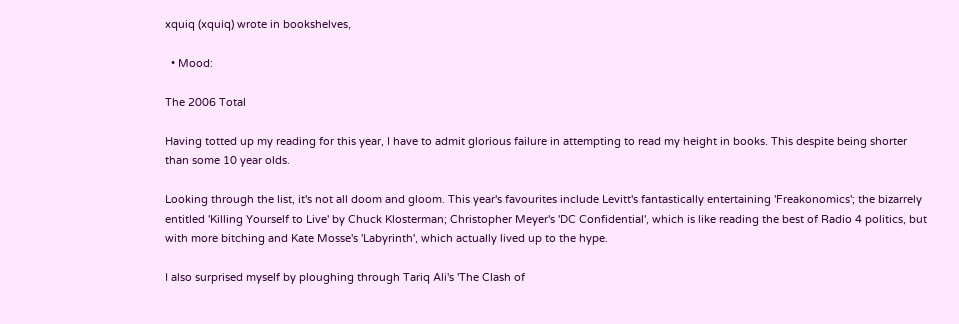xquiq (xquiq) wrote in bookshelves,

  • Mood:

The 2006 Total

Having totted up my reading for this year, I have to admit glorious failure in attempting to read my height in books. This despite being shorter than some 10 year olds.

Looking through the list, it's not all doom and gloom. This year's favourites include Levitt's fantastically entertaining 'Freakonomics'; the bizarrely entitled 'Killing Yourself to Live' by Chuck Klosterman; Christopher Meyer's 'DC Confidential', which is like reading the best of Radio 4 politics, but with more bitching and Kate Mosse's 'Labyrinth', which actually lived up to the hype.

I also surprised myself by ploughing through Tariq Ali's 'The Clash of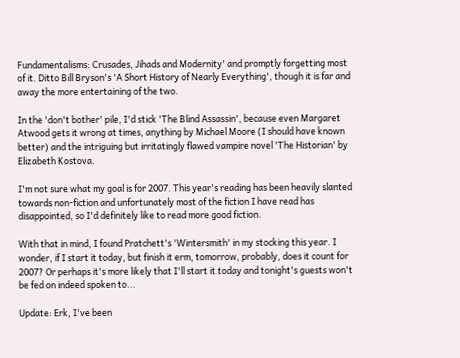Fundamentalisms: Crusades, Jihads and Modernity' and promptly forgetting most of it. Ditto Bill Bryson's 'A Short History of Nearly Everything', though it is far and away the more entertaining of the two.

In the 'don't bother' pile, I'd stick 'The Blind Assassin', because even Margaret Atwood gets it wrong at times, anything by Michael Moore (I should have known better) and the intriguing but irritatingly flawed vampire novel 'The Historian' by Elizabeth Kostova.

I'm not sure what my goal is for 2007. This year's reading has been heavily slanted towards non-fiction and unfortunately most of the fiction I have read has disappointed, so I'd definitely like to read more good fiction.

With that in mind, I found Pratchett's 'Wintersmith' in my stocking this year. I wonder, if I start it today, but finish it erm, tomorrow, probably, does it count for 2007? Or perhaps it's more likely that I'll start it today and tonight's guests won't be fed on indeed spoken to...

Update: Erk, I've been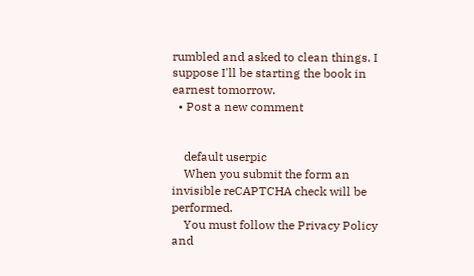rumbled and asked to clean things. I suppose I'll be starting the book in earnest tomorrow.
  • Post a new comment


    default userpic
    When you submit the form an invisible reCAPTCHA check will be performed.
    You must follow the Privacy Policy and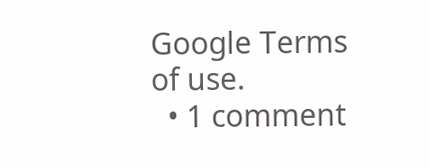Google Terms of use.
  • 1 comment